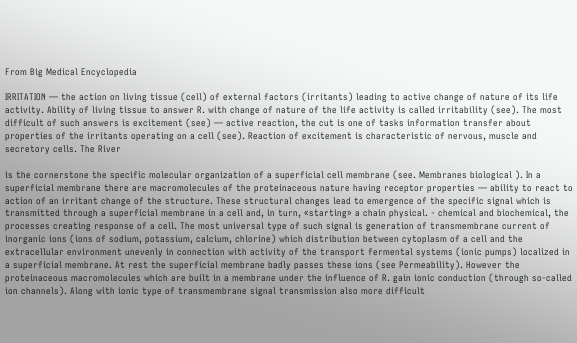From Big Medical Encyclopedia

IRRITATION — the action on living tissue (cell) of external factors (irritants) leading to active change of nature of its life activity. Ability of living tissue to answer R. with change of nature of the life activity is called irritability (see). The most difficult of such answers is excitement (see) — active reaction, the cut is one of tasks information transfer about properties of the irritants operating on a cell (see). Reaction of excitement is characteristic of nervous, muscle and secretory cells. The River

is the cornerstone the specific molecular organization of a superficial cell membrane (see. Membranes biological ). In a superficial membrane there are macromolecules of the proteinaceous nature having receptor properties — ability to react to action of an irritant change of the structure. These structural changes lead to emergence of the specific signal which is transmitted through a superficial membrane in a cell and, in turn, «starting» a chain physical. - chemical and biochemical, the processes creating response of a cell. The most universal type of such signal is generation of transmembrane current of inorganic ions (ions of sodium, potassium, calcium, chlorine) which distribution between cytoplasm of a cell and the extracellular environment unevenly in connection with activity of the transport fermental systems (ionic pumps) localized in a superficial membrane. At rest the superficial membrane badly passes these ions (see Permeability). However the proteinaceous macromolecules which are built in a membrane under the influence of R. gain ionic conduction (through so-called ion channels). Along with ionic type of transmembrane signal transmission also more difficult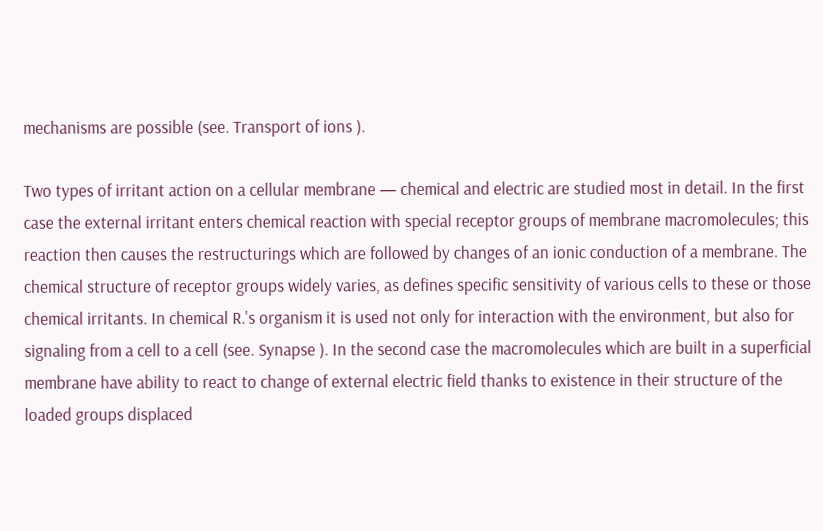mechanisms are possible (see. Transport of ions ).

Two types of irritant action on a cellular membrane — chemical and electric are studied most in detail. In the first case the external irritant enters chemical reaction with special receptor groups of membrane macromolecules; this reaction then causes the restructurings which are followed by changes of an ionic conduction of a membrane. The chemical structure of receptor groups widely varies, as defines specific sensitivity of various cells to these or those chemical irritants. In chemical R.'s organism it is used not only for interaction with the environment, but also for signaling from a cell to a cell (see. Synapse ). In the second case the macromolecules which are built in a superficial membrane have ability to react to change of external electric field thanks to existence in their structure of the loaded groups displaced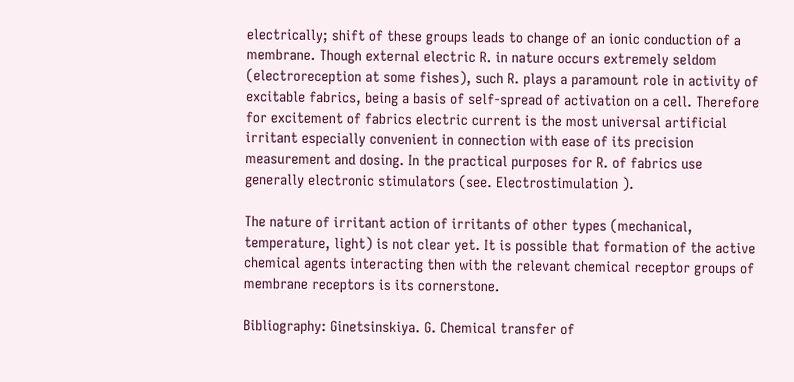electrically; shift of these groups leads to change of an ionic conduction of a membrane. Though external electric R. in nature occurs extremely seldom (electroreception at some fishes), such R. plays a paramount role in activity of excitable fabrics, being a basis of self-spread of activation on a cell. Therefore for excitement of fabrics electric current is the most universal artificial irritant especially convenient in connection with ease of its precision measurement and dosing. In the practical purposes for R. of fabrics use generally electronic stimulators (see. Electrostimulation ).

The nature of irritant action of irritants of other types (mechanical, temperature, light) is not clear yet. It is possible that formation of the active chemical agents interacting then with the relevant chemical receptor groups of membrane receptors is its cornerstone.

Bibliography: Ginetsinskiya. G. Chemical transfer of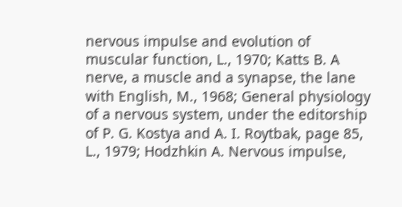nervous impulse and evolution of muscular function, L., 1970; Katts B. A nerve, a muscle and a synapse, the lane with English, M., 1968; General physiology of a nervous system, under the editorship of P. G. Kostya and A. I. Roytbak, page 85, L., 1979; Hodzhkin A. Nervous impulse,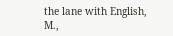the lane with English, M.,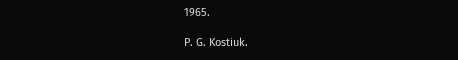1965.

P. G. Kostiuk.